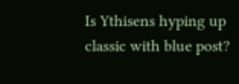Is Ythisens hyping up classic with blue post?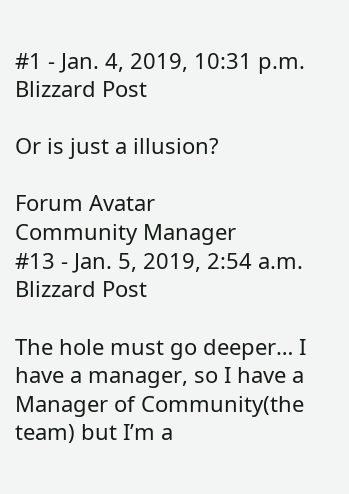#1 - Jan. 4, 2019, 10:31 p.m.
Blizzard Post

Or is just a illusion?

Forum Avatar
Community Manager
#13 - Jan. 5, 2019, 2:54 a.m.
Blizzard Post

The hole must go deeper… I have a manager, so I have a Manager of Community(the team) but I’m a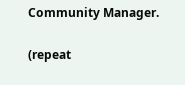Community Manager.

(repeat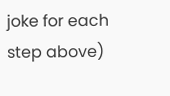joke for each step above)